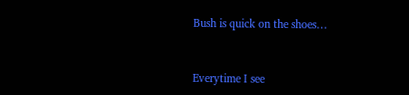Bush is quick on the shoes…


Everytime I see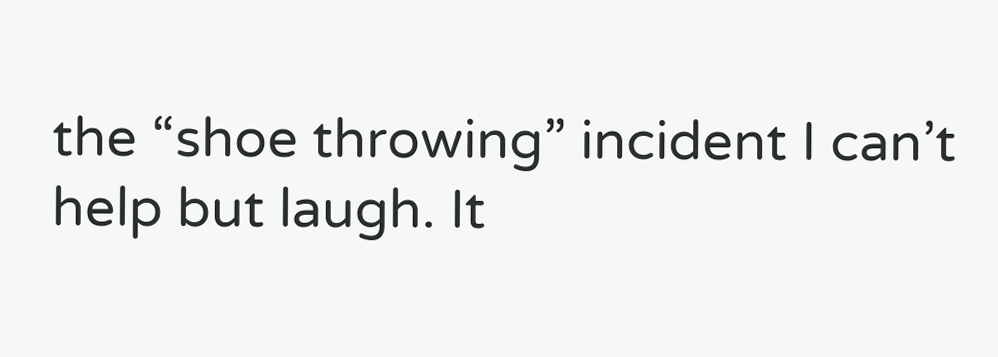the “shoe throwing” incident I can’t help but laugh. It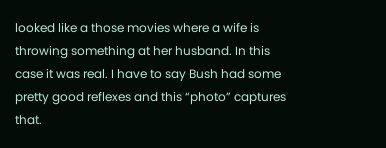looked like a those movies where a wife is throwing something at her husband. In this case it was real. I have to say Bush had some pretty good reflexes and this “photo” captures that.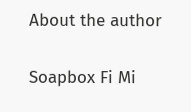About the author

Soapbox Fi Mi